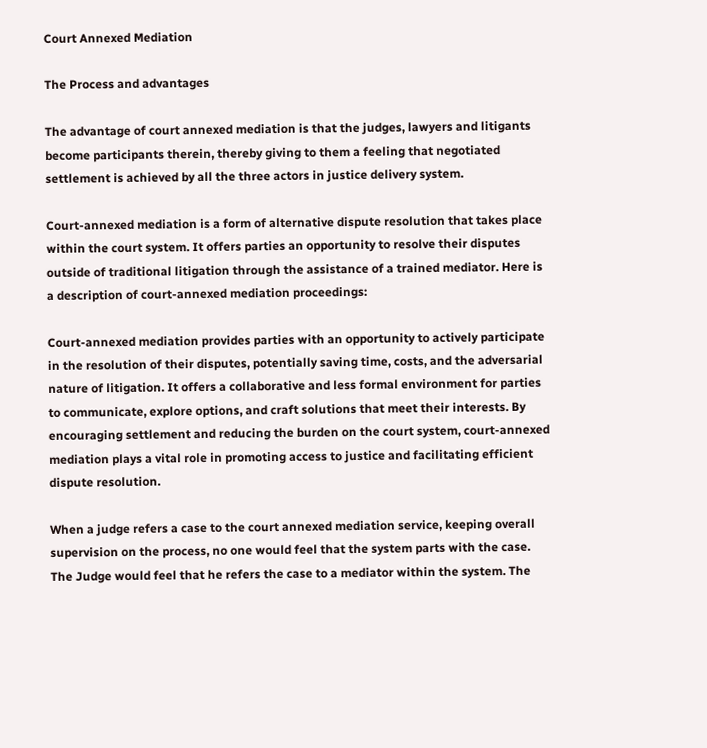Court Annexed Mediation

The Process and advantages

The advantage of court annexed mediation is that the judges, lawyers and litigants become participants therein, thereby giving to them a feeling that negotiated settlement is achieved by all the three actors in justice delivery system.

Court-annexed mediation is a form of alternative dispute resolution that takes place within the court system. It offers parties an opportunity to resolve their disputes outside of traditional litigation through the assistance of a trained mediator. Here is a description of court-annexed mediation proceedings:

Court-annexed mediation provides parties with an opportunity to actively participate in the resolution of their disputes, potentially saving time, costs, and the adversarial nature of litigation. It offers a collaborative and less formal environment for parties to communicate, explore options, and craft solutions that meet their interests. By encouraging settlement and reducing the burden on the court system, court-annexed mediation plays a vital role in promoting access to justice and facilitating efficient dispute resolution.

When a judge refers a case to the court annexed mediation service, keeping overall supervision on the process, no one would feel that the system parts with the case. The Judge would feel that he refers the case to a mediator within the system. The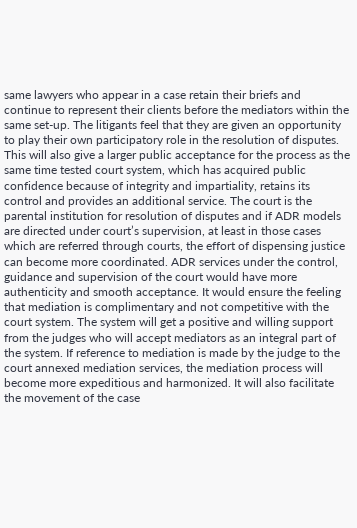same lawyers who appear in a case retain their briefs and continue to represent their clients before the mediators within the same set-up. The litigants feel that they are given an opportunity to play their own participatory role in the resolution of disputes. This will also give a larger public acceptance for the process as the same time tested court system, which has acquired public confidence because of integrity and impartiality, retains its control and provides an additional service. The court is the parental institution for resolution of disputes and if ADR models are directed under court’s supervision, at least in those cases which are referred through courts, the effort of dispensing justice can become more coordinated. ADR services under the control, guidance and supervision of the court would have more authenticity and smooth acceptance. It would ensure the feeling that mediation is complimentary and not competitive with the court system. The system will get a positive and willing support from the judges who will accept mediators as an integral part of the system. If reference to mediation is made by the judge to the court annexed mediation services, the mediation process will become more expeditious and harmonized. It will also facilitate the movement of the case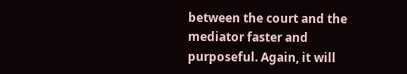between the court and the mediator faster and purposeful. Again, it will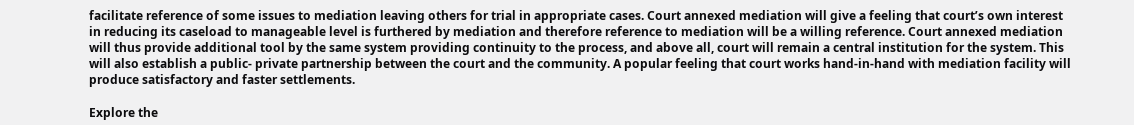facilitate reference of some issues to mediation leaving others for trial in appropriate cases. Court annexed mediation will give a feeling that court’s own interest in reducing its caseload to manageable level is furthered by mediation and therefore reference to mediation will be a willing reference. Court annexed mediation will thus provide additional tool by the same system providing continuity to the process, and above all, court will remain a central institution for the system. This will also establish a public- private partnership between the court and the community. A popular feeling that court works hand-in-hand with mediation facility will produce satisfactory and faster settlements.

Explore the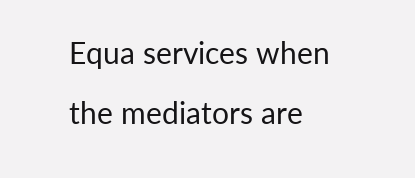Equa services when the mediators are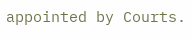appointed by Courts.